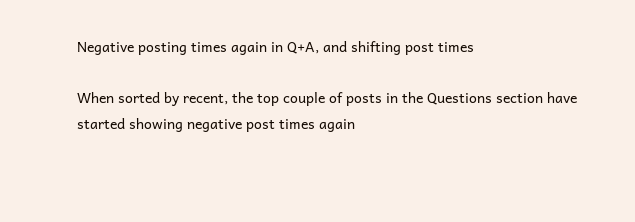Negative posting times again in Q+A, and shifting post times

When sorted by recent, the top couple of posts in the Questions section have started showing negative post times again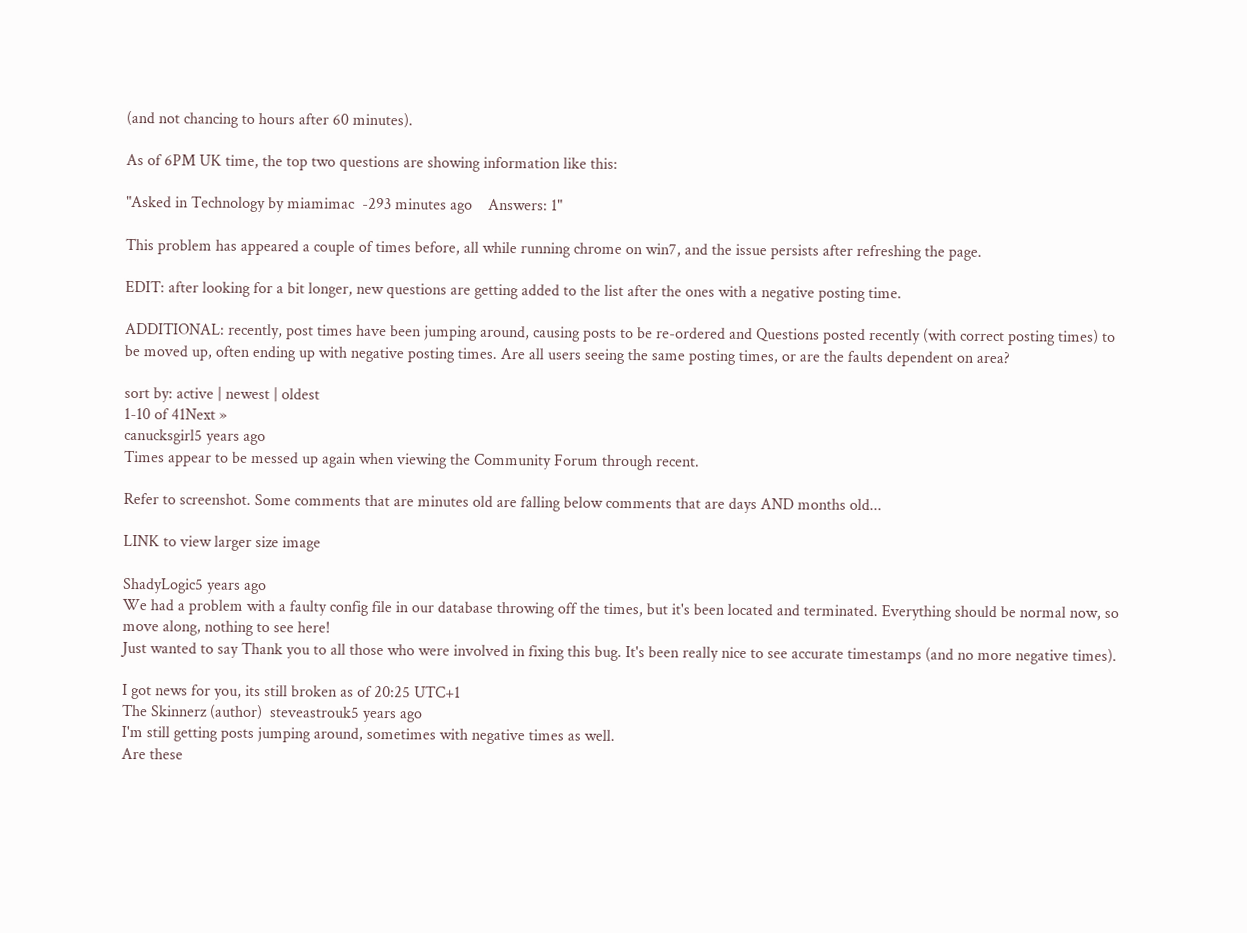(and not chancing to hours after 60 minutes).

As of 6PM UK time, the top two questions are showing information like this:

"Asked in Technology by miamimac  -293 minutes ago    Answers: 1"

This problem has appeared a couple of times before, all while running chrome on win7, and the issue persists after refreshing the page.

EDIT: after looking for a bit longer, new questions are getting added to the list after the ones with a negative posting time.

ADDITIONAL: recently, post times have been jumping around, causing posts to be re-ordered and Questions posted recently (with correct posting times) to be moved up, often ending up with negative posting times. Are all users seeing the same posting times, or are the faults dependent on area?

sort by: active | newest | oldest
1-10 of 41Next »
canucksgirl5 years ago
Times appear to be messed up again when viewing the Community Forum through recent.

Refer to screenshot. Some comments that are minutes old are falling below comments that are days AND months old...

LINK to view larger size image

ShadyLogic5 years ago
We had a problem with a faulty config file in our database throwing off the times, but it's been located and terminated. Everything should be normal now, so move along, nothing to see here!
Just wanted to say Thank you to all those who were involved in fixing this bug. It's been really nice to see accurate timestamps (and no more negative times).

I got news for you, its still broken as of 20:25 UTC+1
The Skinnerz (author)  steveastrouk5 years ago
I'm still getting posts jumping around, sometimes with negative times as well.
Are these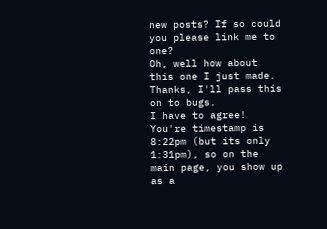new posts? If so could you please link me to one?
Oh, well how about this one I just made. Thanks, I'll pass this on to bugs.
I have to agree! You're timestamp is 8:22pm (but its only 1:31pm), so on the main page, you show up as a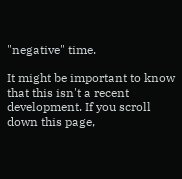"negative" time.

It might be important to know that this isn't a recent development. If you scroll down this page,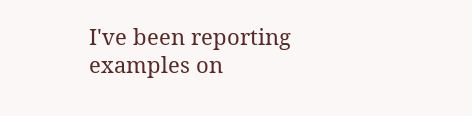I've been reporting examples on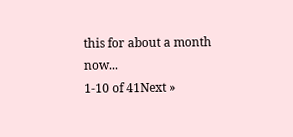this for about a month now...
1-10 of 41Next »